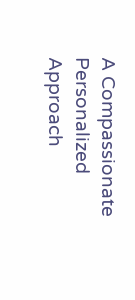A Compassionate Personalized Approach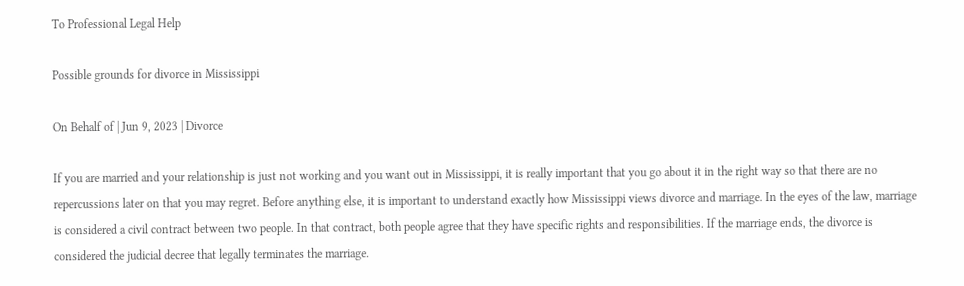To Professional Legal Help

Possible grounds for divorce in Mississippi

On Behalf of | Jun 9, 2023 | Divorce

If you are married and your relationship is just not working and you want out in Mississippi, it is really important that you go about it in the right way so that there are no repercussions later on that you may regret. Before anything else, it is important to understand exactly how Mississippi views divorce and marriage. In the eyes of the law, marriage is considered a civil contract between two people. In that contract, both people agree that they have specific rights and responsibilities. If the marriage ends, the divorce is considered the judicial decree that legally terminates the marriage.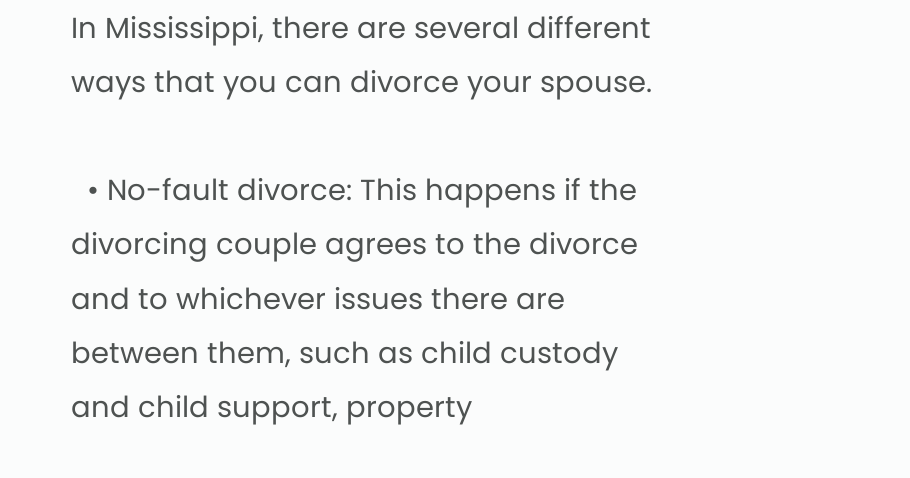In Mississippi, there are several different ways that you can divorce your spouse.

  • No-fault divorce: This happens if the divorcing couple agrees to the divorce and to whichever issues there are between them, such as child custody and child support, property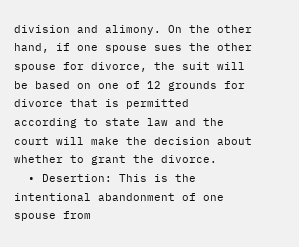division and alimony. On the other hand, if one spouse sues the other spouse for divorce, the suit will be based on one of 12 grounds for divorce that is permitted according to state law and the court will make the decision about whether to grant the divorce.
  • Desertion: This is the intentional abandonment of one spouse from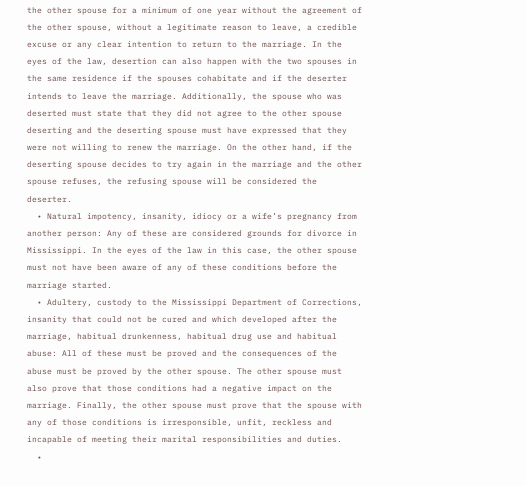the other spouse for a minimum of one year without the agreement of the other spouse, without a legitimate reason to leave, a credible excuse or any clear intention to return to the marriage. In the eyes of the law, desertion can also happen with the two spouses in the same residence if the spouses cohabitate and if the deserter intends to leave the marriage. Additionally, the spouse who was deserted must state that they did not agree to the other spouse deserting and the deserting spouse must have expressed that they were not willing to renew the marriage. On the other hand, if the deserting spouse decides to try again in the marriage and the other spouse refuses, the refusing spouse will be considered the deserter.
  • Natural impotency, insanity, idiocy or a wife’s pregnancy from another person: Any of these are considered grounds for divorce in Mississippi. In the eyes of the law in this case, the other spouse must not have been aware of any of these conditions before the marriage started.
  • Adultery, custody to the Mississippi Department of Corrections, insanity that could not be cured and which developed after the marriage, habitual drunkenness, habitual drug use and habitual abuse: All of these must be proved and the consequences of the abuse must be proved by the other spouse. The other spouse must also prove that those conditions had a negative impact on the marriage. Finally, the other spouse must prove that the spouse with any of those conditions is irresponsible, unfit, reckless and incapable of meeting their marital responsibilities and duties.
  •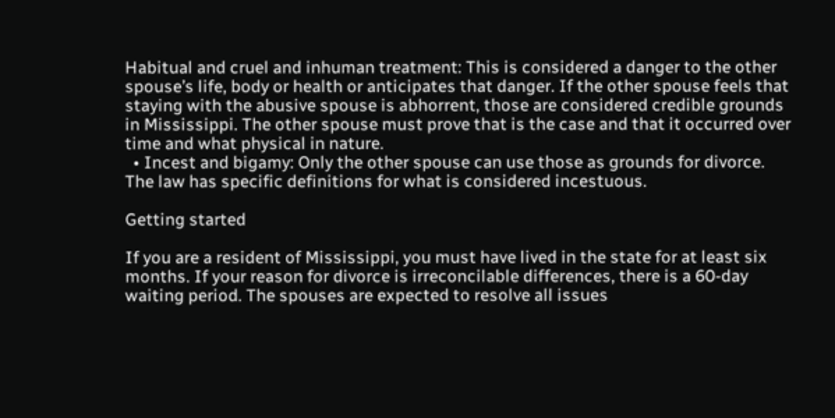Habitual and cruel and inhuman treatment: This is considered a danger to the other spouse’s life, body or health or anticipates that danger. If the other spouse feels that staying with the abusive spouse is abhorrent, those are considered credible grounds in Mississippi. The other spouse must prove that is the case and that it occurred over time and what physical in nature.
  • Incest and bigamy: Only the other spouse can use those as grounds for divorce. The law has specific definitions for what is considered incestuous.

Getting started

If you are a resident of Mississippi, you must have lived in the state for at least six months. If your reason for divorce is irreconcilable differences, there is a 60-day waiting period. The spouses are expected to resolve all issues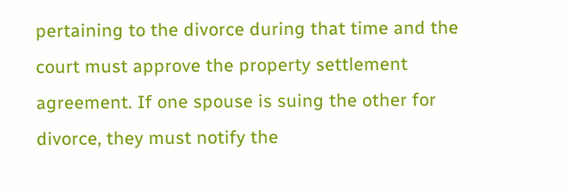pertaining to the divorce during that time and the court must approve the property settlement agreement. If one spouse is suing the other for divorce, they must notify the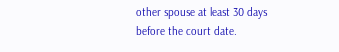other spouse at least 30 days before the court date.